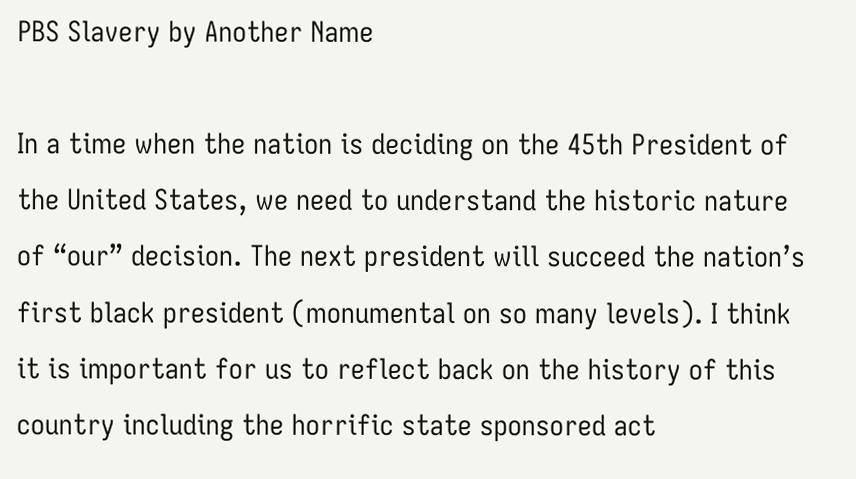PBS Slavery by Another Name

In a time when the nation is deciding on the 45th President of the United States, we need to understand the historic nature of “our” decision. The next president will succeed the nation’s first black president (monumental on so many levels). I think it is important for us to reflect back on the history of this country including the horrific state sponsored act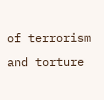of terrorism and torture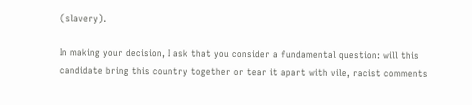(slavery).

In making your decision, I ask that you consider a fundamental question: will this candidate bring this country together or tear it apart with vile, racist comments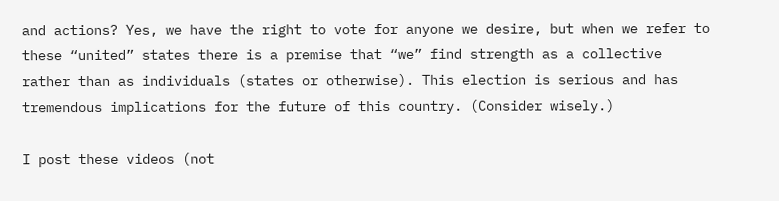and actions? Yes, we have the right to vote for anyone we desire, but when we refer to these “united” states there is a premise that “we” find strength as a collective rather than as individuals (states or otherwise). This election is serious and has tremendous implications for the future of this country. (Consider wisely.)

I post these videos (not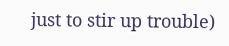just to stir up trouble)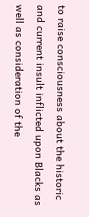to raise consciousness about the historic and current insult inflicted upon Blacks as well as consideration of the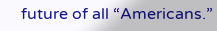future of all “Americans.”